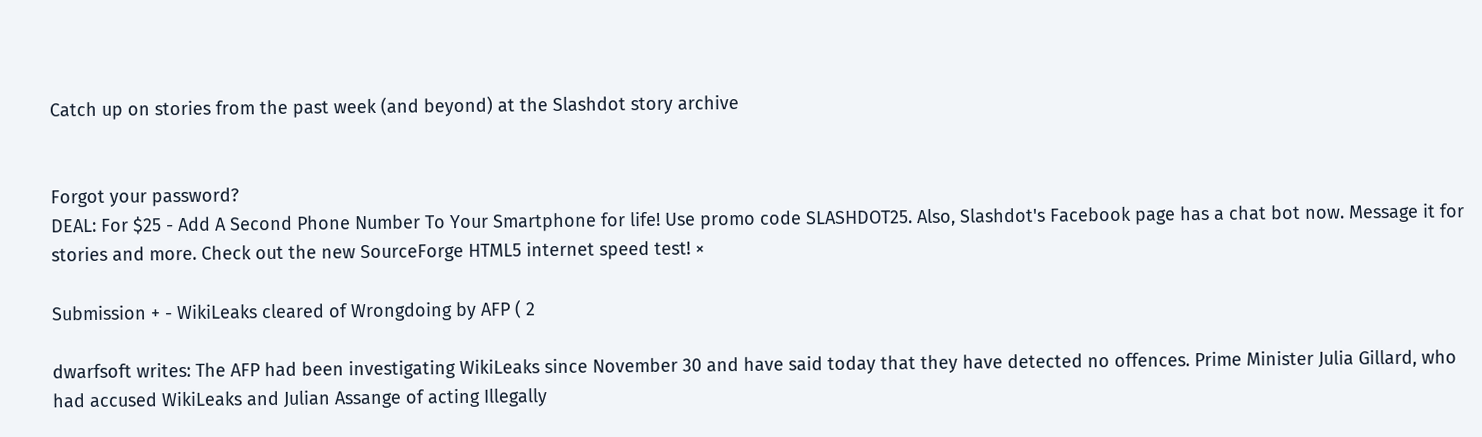Catch up on stories from the past week (and beyond) at the Slashdot story archive


Forgot your password?
DEAL: For $25 - Add A Second Phone Number To Your Smartphone for life! Use promo code SLASHDOT25. Also, Slashdot's Facebook page has a chat bot now. Message it for stories and more. Check out the new SourceForge HTML5 internet speed test! ×

Submission + - WikiLeaks cleared of Wrongdoing by AFP ( 2

dwarfsoft writes: The AFP had been investigating WikiLeaks since November 30 and have said today that they have detected no offences. Prime Minister Julia Gillard, who had accused WikiLeaks and Julian Assange of acting Illegally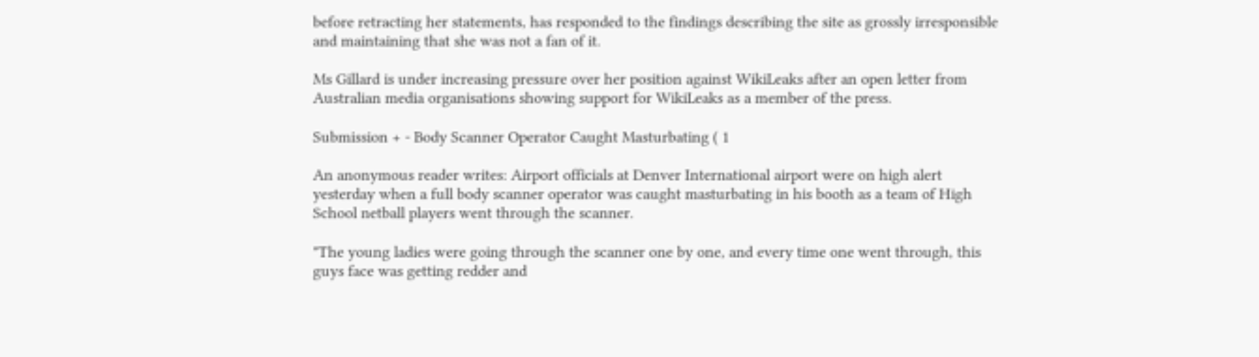before retracting her statements, has responded to the findings describing the site as grossly irresponsible and maintaining that she was not a fan of it.

Ms Gillard is under increasing pressure over her position against WikiLeaks after an open letter from Australian media organisations showing support for WikiLeaks as a member of the press.

Submission + - Body Scanner Operator Caught Masturbating ( 1

An anonymous reader writes: Airport officials at Denver International airport were on high alert yesterday when a full body scanner operator was caught masturbating in his booth as a team of High School netball players went through the scanner.

"The young ladies were going through the scanner one by one, and every time one went through, this guys face was getting redder and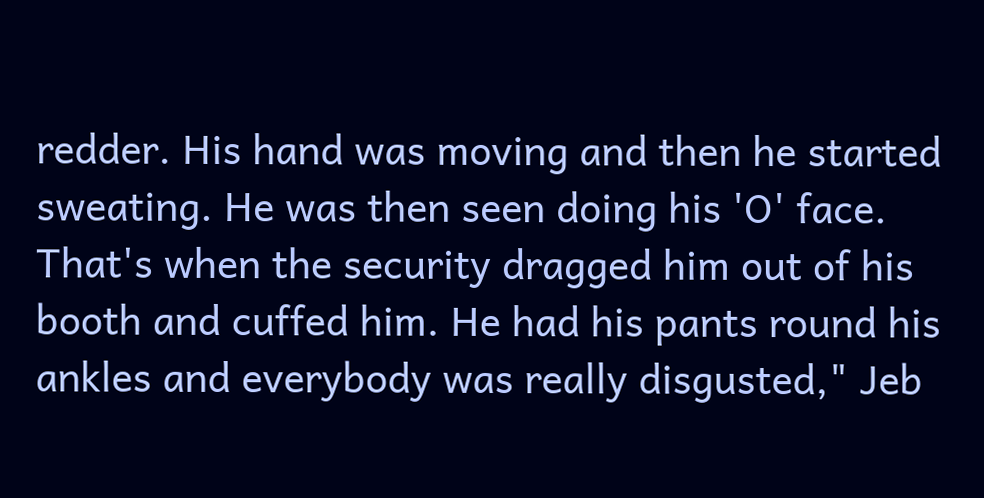redder. His hand was moving and then he started sweating. He was then seen doing his 'O' face. That's when the security dragged him out of his booth and cuffed him. He had his pants round his ankles and everybody was really disgusted," Jeb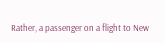Rather, a passenger on a flight to New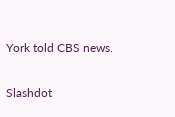York told CBS news.

Slashdot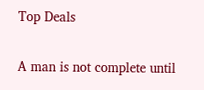Top Deals

A man is not complete until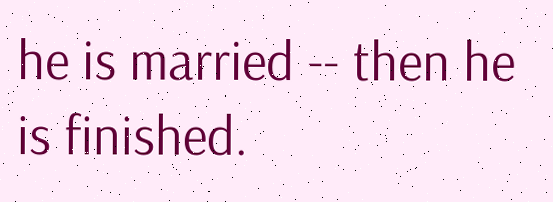he is married -- then he is finished.